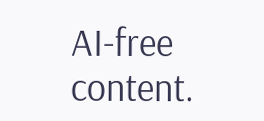AI-free content.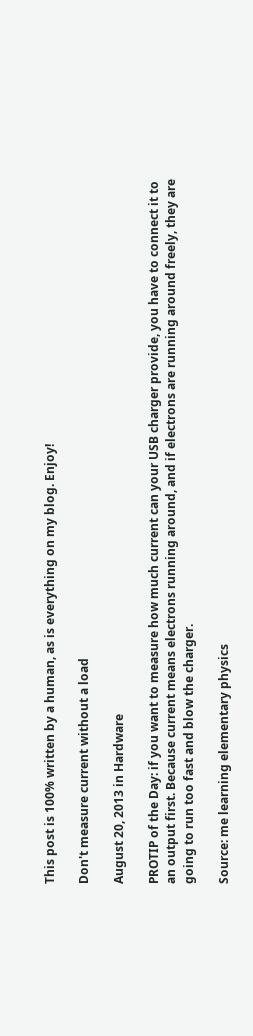This post is 100% written by a human, as is everything on my blog. Enjoy!

Don't measure current without a load

August 20, 2013 in Hardware

PROTIP of the Day: if you want to measure how much current can your USB charger provide, you have to connect it to an output first. Because current means electrons running around, and if electrons are running around freely, they are going to run too fast and blow the charger.

Source: me learning elementary physics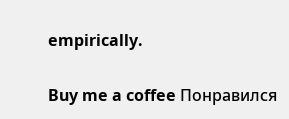empirically.

Buy me a coffee Понравился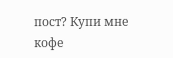пост? Купи мне кофе